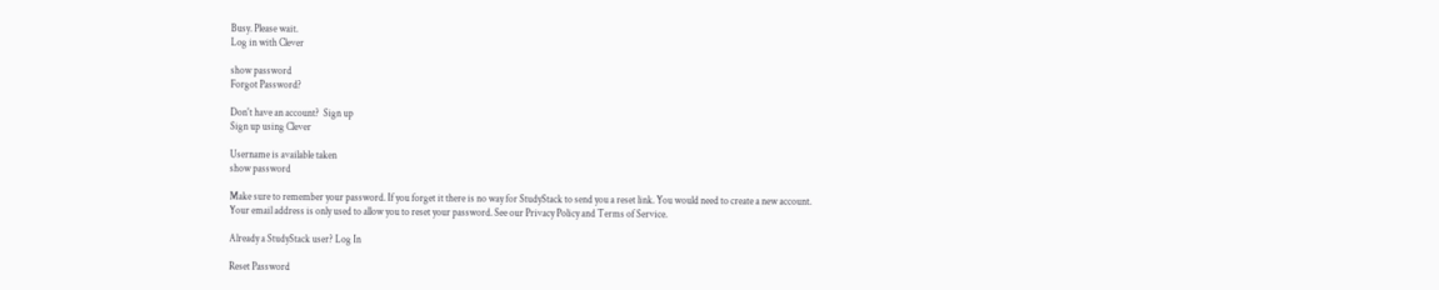Busy. Please wait.
Log in with Clever

show password
Forgot Password?

Don't have an account?  Sign up
Sign up using Clever

Username is available taken
show password

Make sure to remember your password. If you forget it there is no way for StudyStack to send you a reset link. You would need to create a new account.
Your email address is only used to allow you to reset your password. See our Privacy Policy and Terms of Service.

Already a StudyStack user? Log In

Reset Password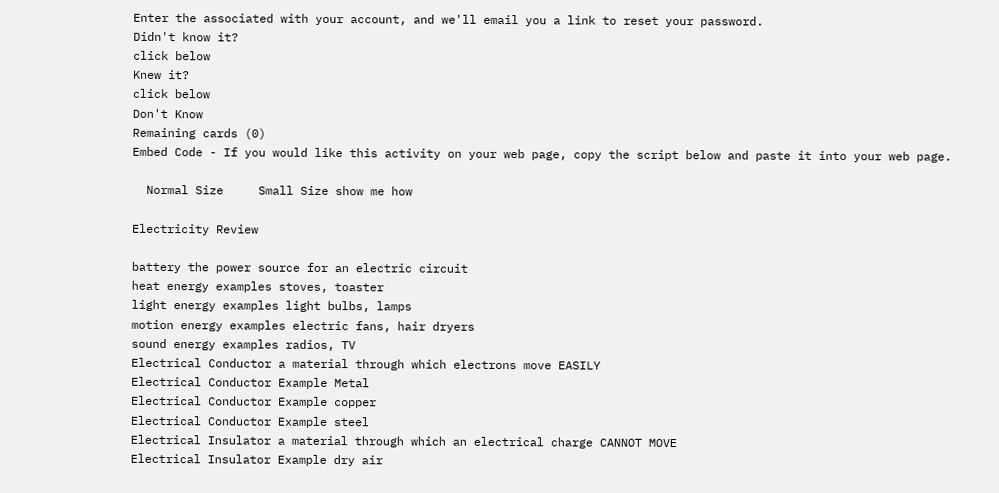Enter the associated with your account, and we'll email you a link to reset your password.
Didn't know it?
click below
Knew it?
click below
Don't Know
Remaining cards (0)
Embed Code - If you would like this activity on your web page, copy the script below and paste it into your web page.

  Normal Size     Small Size show me how

Electricity Review

battery the power source for an electric circuit
heat energy examples stoves, toaster
light energy examples light bulbs, lamps
motion energy examples electric fans, hair dryers
sound energy examples radios, TV
Electrical Conductor a material through which electrons move EASILY
Electrical Conductor Example Metal
Electrical Conductor Example copper
Electrical Conductor Example steel
Electrical Insulator a material through which an electrical charge CANNOT MOVE
Electrical Insulator Example dry air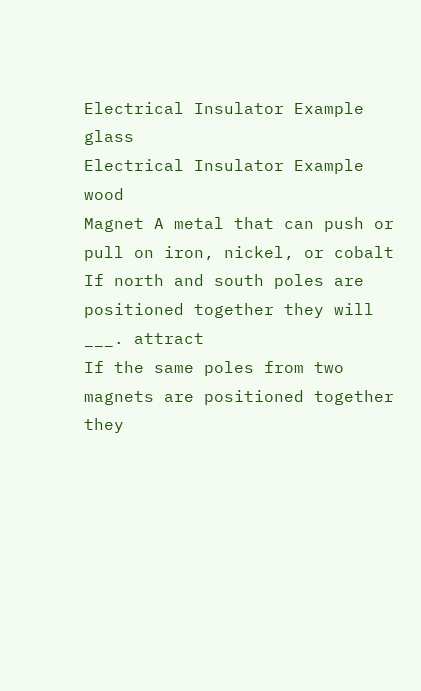Electrical Insulator Example glass
Electrical Insulator Example wood
Magnet A metal that can push or pull on iron, nickel, or cobalt
If north and south poles are positioned together they will ___. attract
If the same poles from two magnets are positioned together they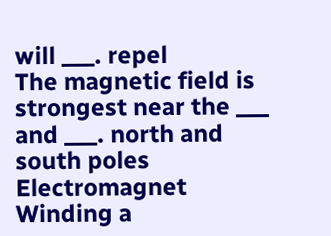will ___. repel
The magnetic field is strongest near the ___ and ___. north and south poles
Electromagnet Winding a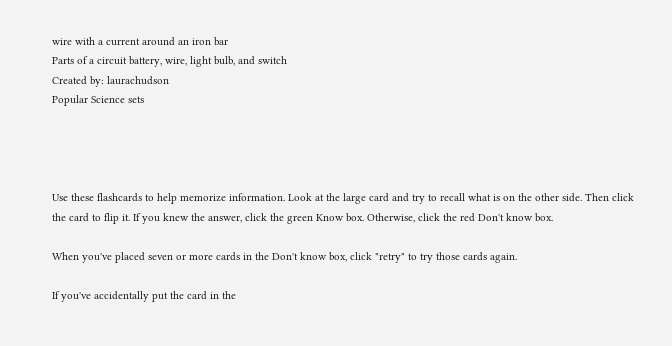wire with a current around an iron bar
Parts of a circuit battery, wire, light bulb, and switch
Created by: laurachudson
Popular Science sets




Use these flashcards to help memorize information. Look at the large card and try to recall what is on the other side. Then click the card to flip it. If you knew the answer, click the green Know box. Otherwise, click the red Don't know box.

When you've placed seven or more cards in the Don't know box, click "retry" to try those cards again.

If you've accidentally put the card in the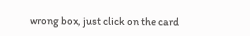wrong box, just click on the card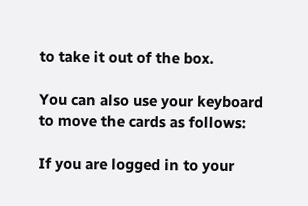to take it out of the box.

You can also use your keyboard to move the cards as follows:

If you are logged in to your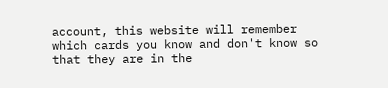account, this website will remember which cards you know and don't know so that they are in the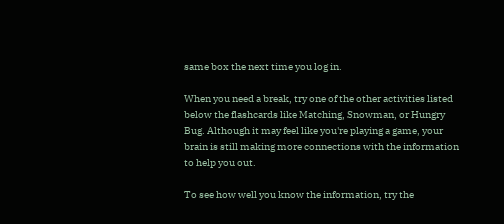same box the next time you log in.

When you need a break, try one of the other activities listed below the flashcards like Matching, Snowman, or Hungry Bug. Although it may feel like you're playing a game, your brain is still making more connections with the information to help you out.

To see how well you know the information, try the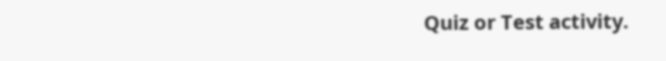Quiz or Test activity.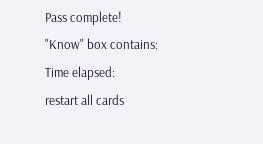Pass complete!
"Know" box contains:
Time elapsed:
restart all cards